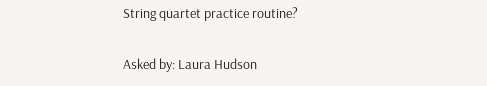String quartet practice routine?

Asked by: Laura Hudson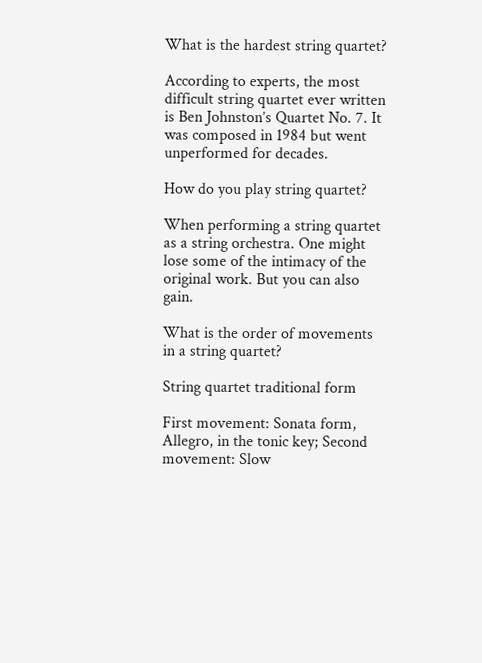What is the hardest string quartet?

According to experts, the most difficult string quartet ever written is Ben Johnston’s Quartet No. 7. It was composed in 1984 but went unperformed for decades.

How do you play string quartet?

When performing a string quartet as a string orchestra. One might lose some of the intimacy of the original work. But you can also gain.

What is the order of movements in a string quartet?

String quartet traditional form

First movement: Sonata form, Allegro, in the tonic key; Second movement: Slow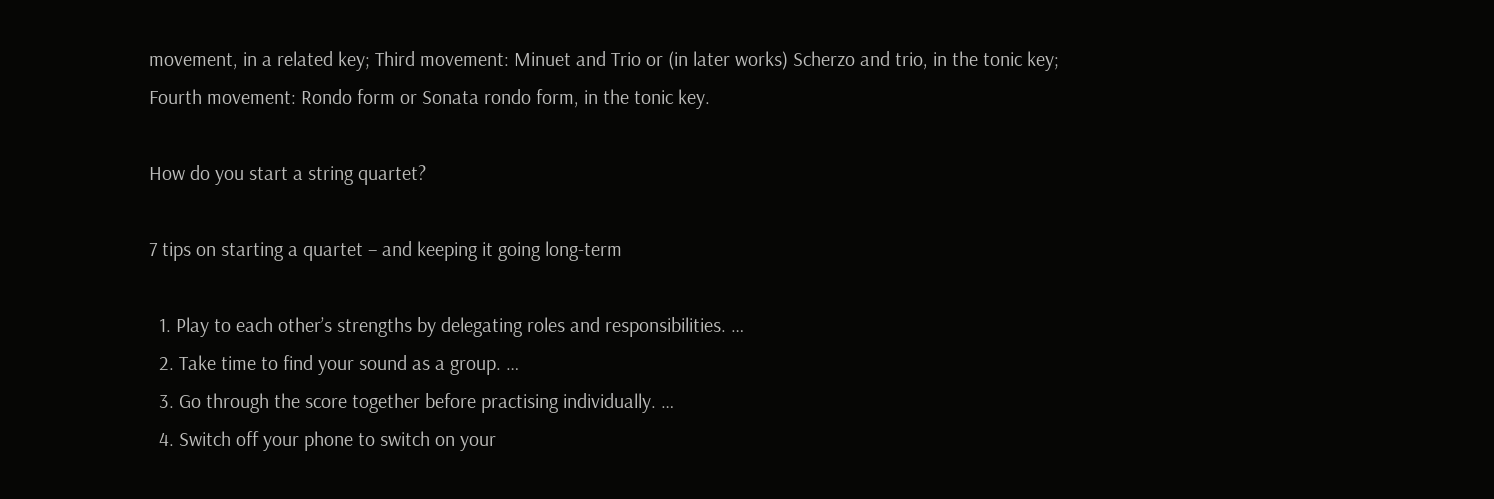movement, in a related key; Third movement: Minuet and Trio or (in later works) Scherzo and trio, in the tonic key; Fourth movement: Rondo form or Sonata rondo form, in the tonic key.

How do you start a string quartet?

7 tips on starting a quartet – and keeping it going long-term

  1. Play to each other’s strengths by delegating roles and responsibilities. …
  2. Take time to find your sound as a group. …
  3. Go through the score together before practising individually. …
  4. Switch off your phone to switch on your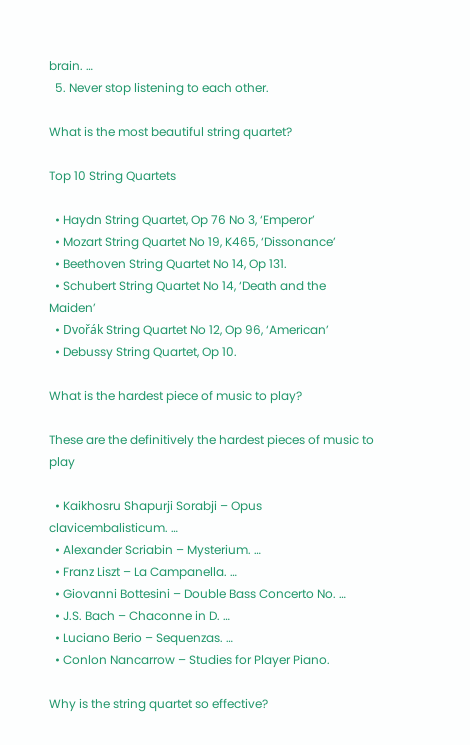brain. …
  5. Never stop listening to each other.

What is the most beautiful string quartet?

Top 10 String Quartets

  • Haydn String Quartet, Op 76 No 3, ‘Emperor’
  • Mozart String Quartet No 19, K465, ‘Dissonance’
  • Beethoven String Quartet No 14, Op 131.
  • Schubert String Quartet No 14, ‘Death and the Maiden’
  • Dvořák String Quartet No 12, Op 96, ‘American’
  • Debussy String Quartet, Op 10.

What is the hardest piece of music to play?

These are the definitively the hardest pieces of music to play

  • Kaikhosru Shapurji Sorabji – Opus clavicembalisticum. …
  • Alexander Scriabin – Mysterium. …
  • Franz Liszt – La Campanella. …
  • Giovanni Bottesini – Double Bass Concerto No. …
  • J.S. Bach – Chaconne in D. …
  • Luciano Berio – Sequenzas. …
  • Conlon Nancarrow – Studies for Player Piano.

Why is the string quartet so effective?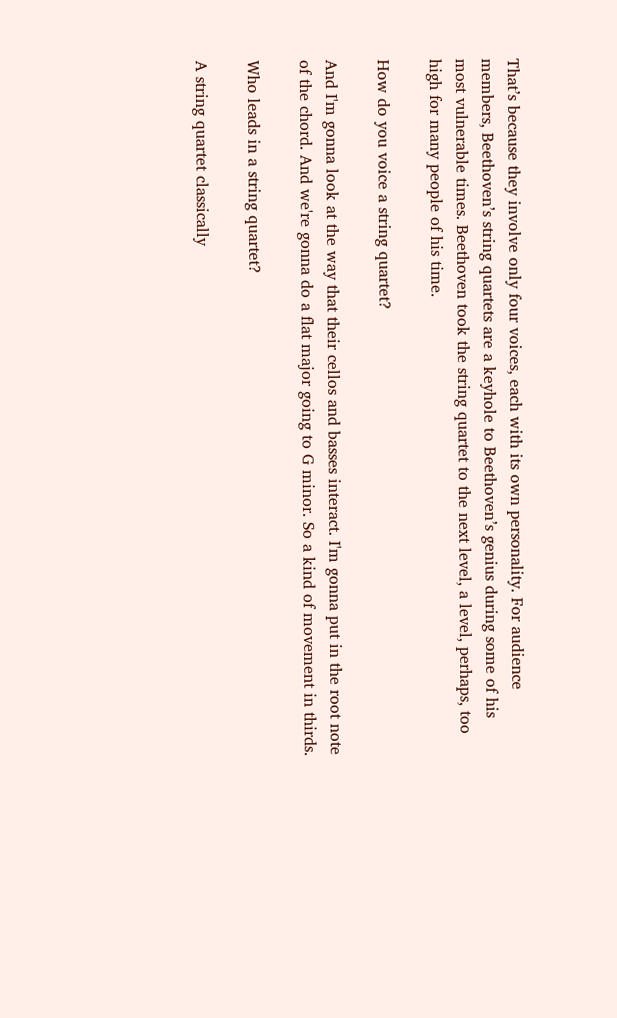That’s because they involve only four voices, each with its own personality. For audience members, Beethoven’s string quartets are a keyhole to Beethoven’s genius during some of his most vulnerable times. Beethoven took the string quartet to the next level, a level, perhaps, too high for many people of his time.

How do you voice a string quartet?

And I'm gonna look at the way that their cellos and basses interact. I'm gonna put in the root note of the chord. And we're gonna do a flat major going to G minor. So a kind of movement in thirds.

Who leads in a string quartet?

A string quartet classically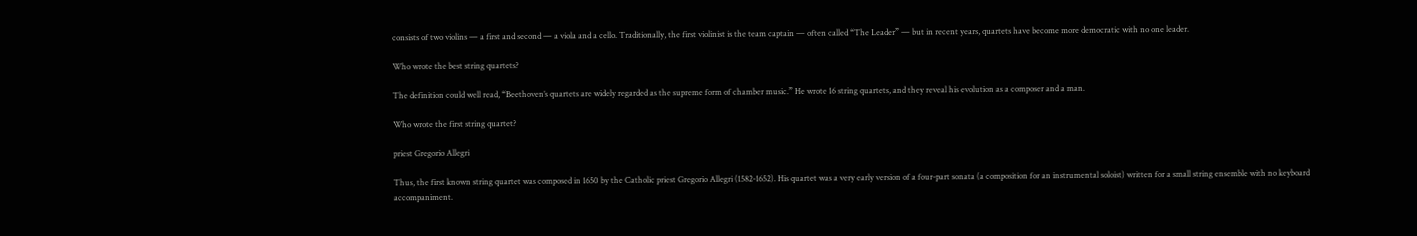consists of two violins — a first and second — a viola and a cello. Traditionally, the first violinist is the team captain — often called “The Leader” — but in recent years, quartets have become more democratic with no one leader.

Who wrote the best string quartets?

The definition could well read, “Beethoven’s quartets are widely regarded as the supreme form of chamber music.” He wrote 16 string quartets, and they reveal his evolution as a composer and a man.

Who wrote the first string quartet?

priest Gregorio Allegri

Thus, the first known string quartet was composed in 1650 by the Catholic priest Gregorio Allegri (1582-1652). His quartet was a very early version of a four-part sonata (a composition for an instrumental soloist) written for a small string ensemble with no keyboard accompaniment.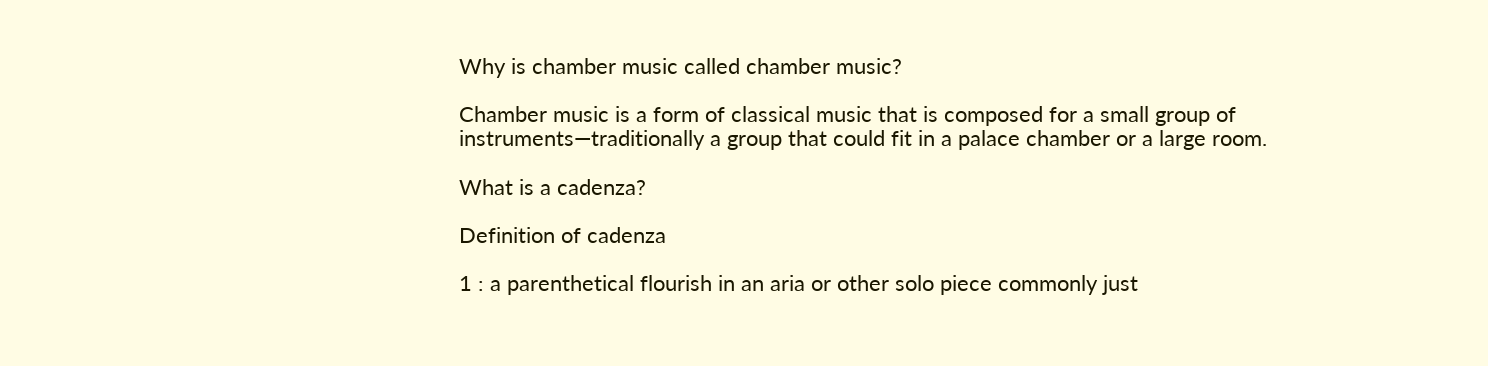Why is chamber music called chamber music?

Chamber music is a form of classical music that is composed for a small group of instruments—traditionally a group that could fit in a palace chamber or a large room.

What is a cadenza?

Definition of cadenza

1 : a parenthetical flourish in an aria or other solo piece commonly just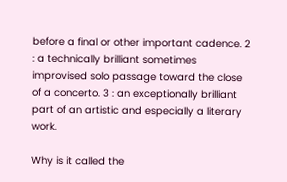before a final or other important cadence. 2 : a technically brilliant sometimes improvised solo passage toward the close of a concerto. 3 : an exceptionally brilliant part of an artistic and especially a literary work.

Why is it called the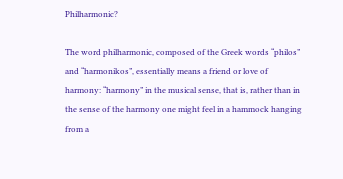Philharmonic?

The word philharmonic, composed of the Greek words “philos” and “harmonikos”, essentially means a friend or love of harmony: “harmony” in the musical sense, that is, rather than in the sense of the harmony one might feel in a hammock hanging from a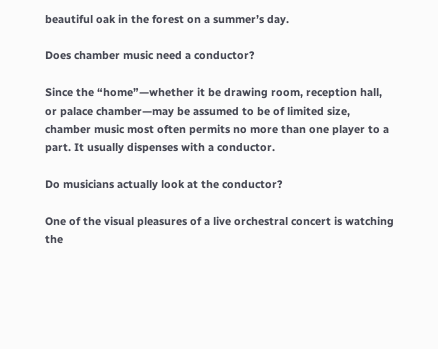beautiful oak in the forest on a summer’s day.

Does chamber music need a conductor?

Since the “home”—whether it be drawing room, reception hall, or palace chamber—may be assumed to be of limited size, chamber music most often permits no more than one player to a part. It usually dispenses with a conductor.

Do musicians actually look at the conductor?

One of the visual pleasures of a live orchestral concert is watching the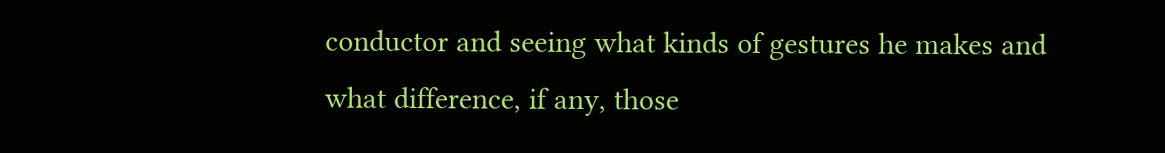conductor and seeing what kinds of gestures he makes and what difference, if any, those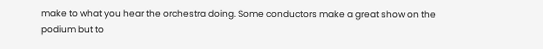make to what you hear the orchestra doing. Some conductors make a great show on the podium but to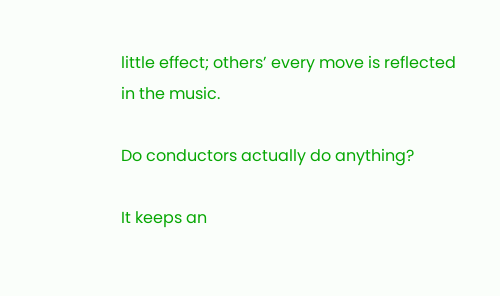little effect; others’ every move is reflected in the music.

Do conductors actually do anything?

It keeps an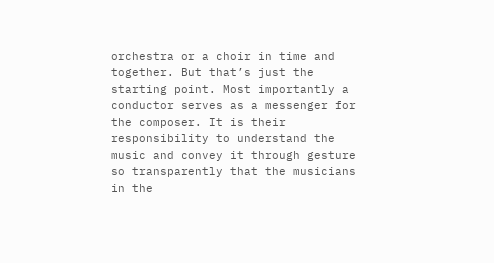orchestra or a choir in time and together. But that’s just the starting point. Most importantly a conductor serves as a messenger for the composer. It is their responsibility to understand the music and convey it through gesture so transparently that the musicians in the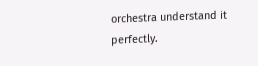orchestra understand it perfectly.